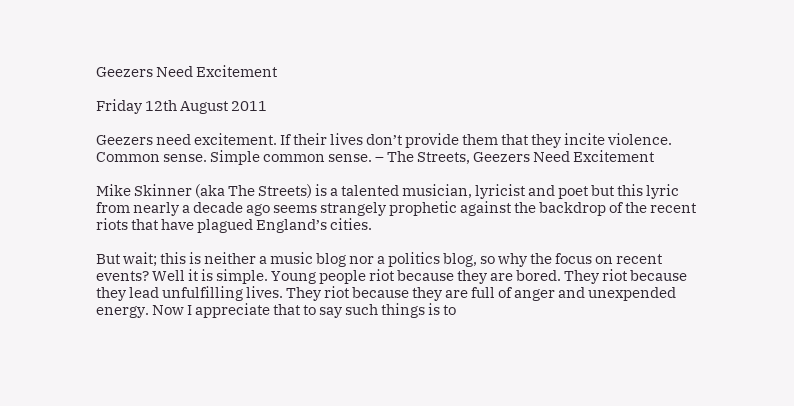Geezers Need Excitement

Friday 12th August 2011

Geezers need excitement. If their lives don’t provide them that they incite violence. Common sense. Simple common sense. – The Streets, Geezers Need Excitement

Mike Skinner (aka The Streets) is a talented musician, lyricist and poet but this lyric from nearly a decade ago seems strangely prophetic against the backdrop of the recent riots that have plagued England’s cities.

But wait; this is neither a music blog nor a politics blog, so why the focus on recent events? Well it is simple. Young people riot because they are bored. They riot because they lead unfulfilling lives. They riot because they are full of anger and unexpended energy. Now I appreciate that to say such things is to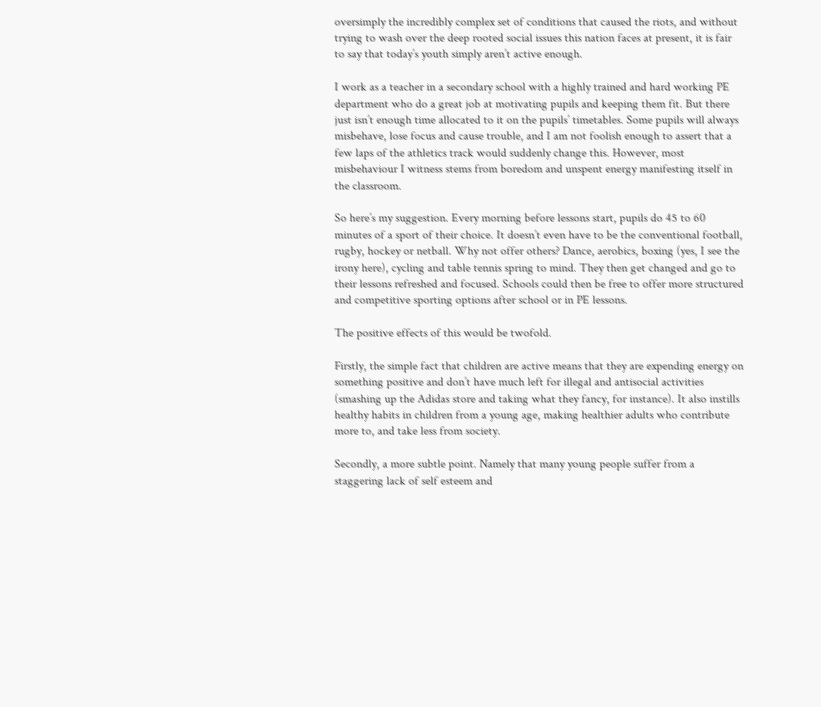oversimply the incredibly complex set of conditions that caused the riots, and without trying to wash over the deep rooted social issues this nation faces at present, it is fair to say that today’s youth simply aren’t active enough.

I work as a teacher in a secondary school with a highly trained and hard working PE department who do a great job at motivating pupils and keeping them fit. But there just isn’t enough time allocated to it on the pupils’ timetables. Some pupils will always misbehave, lose focus and cause trouble, and I am not foolish enough to assert that a few laps of the athletics track would suddenly change this. However, most misbehaviour I witness stems from boredom and unspent energy manifesting itself in the classroom.

So here’s my suggestion. Every morning before lessons start, pupils do 45 to 60 minutes of a sport of their choice. It doesn’t even have to be the conventional football, rugby, hockey or netball. Why not offer others? Dance, aerobics, boxing (yes, I see the irony here), cycling and table tennis spring to mind. They then get changed and go to their lessons refreshed and focused. Schools could then be free to offer more structured and competitive sporting options after school or in PE lessons.

The positive effects of this would be twofold.

Firstly, the simple fact that children are active means that they are expending energy on something positive and don’t have much left for illegal and antisocial activities (smashing up the Adidas store and taking what they fancy, for instance). It also instills healthy habits in children from a young age, making healthier adults who contribute more to, and take less from society.

Secondly, a more subtle point. Namely that many young people suffer from a staggering lack of self esteem and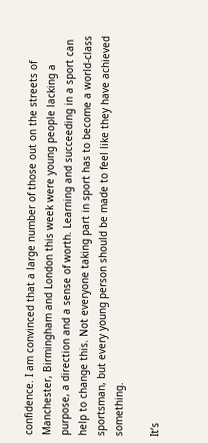confidence. I am convinced that a large number of those out on the streets of Manchester, Birmingham and London this week were young people lacking a purpose, a direction and a sense of worth. Learning and succeeding in a sport can help to change this. Not everyone taking part in sport has to become a world-class sportsman, but every young person should be made to feel like they have achieved something.

It’s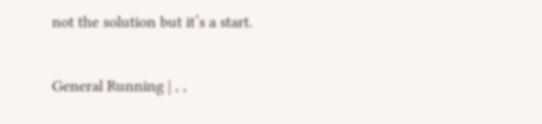not the solution but it’s a start.

General Running | , ,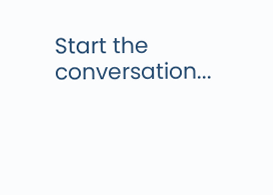Start the conversation...